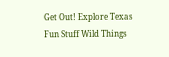Get Out! Explore Texas Fun Stuff Wild Things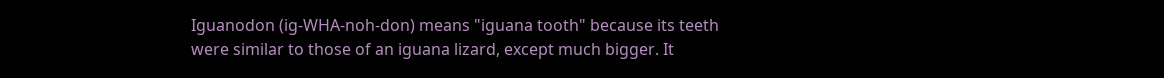Iguanodon (ig-WHA-noh-don) means "iguana tooth" because its teeth were similar to those of an iguana lizard, except much bigger. It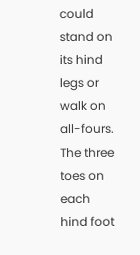could stand on its hind legs or walk on all-fours. The three toes on each hind foot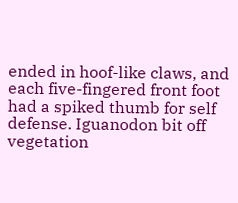ended in hoof-like claws, and each five-fingered front foot had a spiked thumb for self defense. Iguanodon bit off vegetation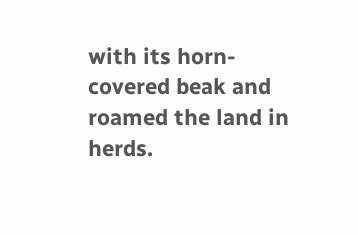with its horn-covered beak and roamed the land in herds.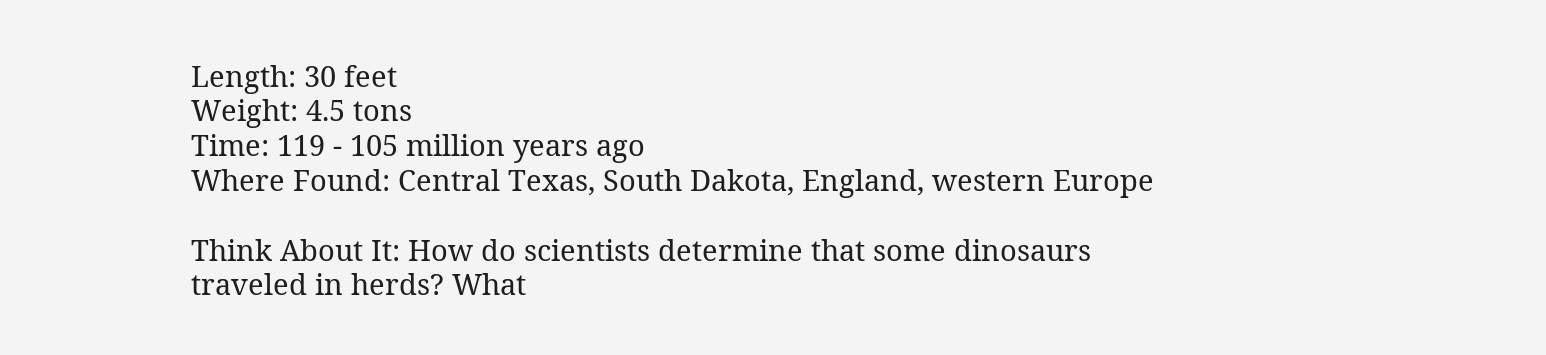Length: 30 feet
Weight: 4.5 tons
Time: 119 - 105 million years ago
Where Found: Central Texas, South Dakota, England, western Europe

Think About It: How do scientists determine that some dinosaurs traveled in herds? What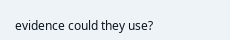evidence could they use?